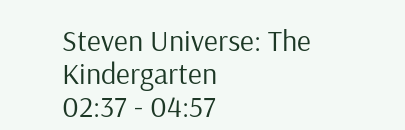Steven Universe: The Kindergarten
02:37 - 04:57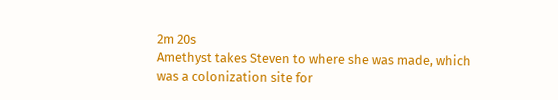2m 20s
Amethyst takes Steven to where she was made, which was a colonization site for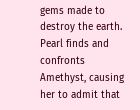gems made to destroy the earth. Pearl finds and confronts Amethyst, causing her to admit that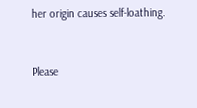her origin causes self-loathing.


Please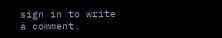sign in to write a comment.